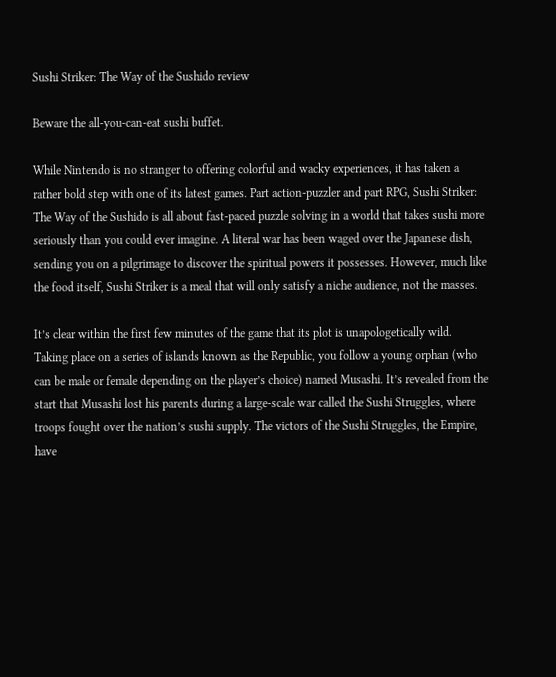Sushi Striker: The Way of the Sushido review

Beware the all-you-can-eat sushi buffet.

While Nintendo is no stranger to offering colorful and wacky experiences, it has taken a rather bold step with one of its latest games. Part action-puzzler and part RPG, Sushi Striker: The Way of the Sushido is all about fast-paced puzzle solving in a world that takes sushi more seriously than you could ever imagine. A literal war has been waged over the Japanese dish, sending you on a pilgrimage to discover the spiritual powers it possesses. However, much like the food itself, Sushi Striker is a meal that will only satisfy a niche audience, not the masses.

It’s clear within the first few minutes of the game that its plot is unapologetically wild. Taking place on a series of islands known as the Republic, you follow a young orphan (who can be male or female depending on the player’s choice) named Musashi. It’s revealed from the start that Musashi lost his parents during a large-scale war called the Sushi Struggles, where troops fought over the nation’s sushi supply. The victors of the Sushi Struggles, the Empire, have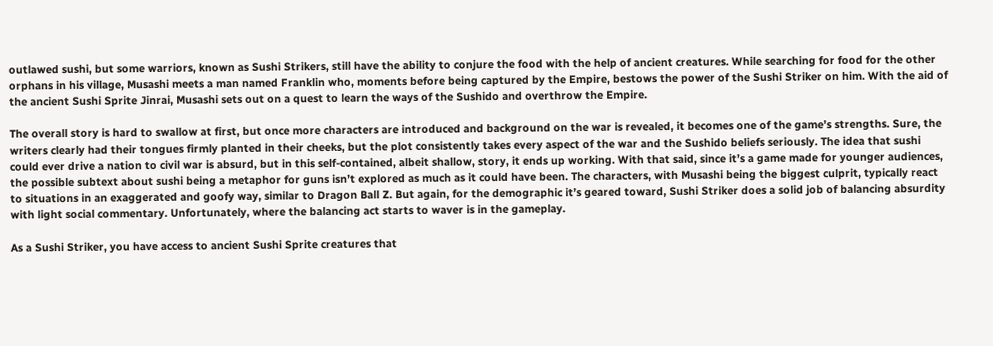outlawed sushi, but some warriors, known as Sushi Strikers, still have the ability to conjure the food with the help of ancient creatures. While searching for food for the other orphans in his village, Musashi meets a man named Franklin who, moments before being captured by the Empire, bestows the power of the Sushi Striker on him. With the aid of the ancient Sushi Sprite Jinrai, Musashi sets out on a quest to learn the ways of the Sushido and overthrow the Empire.

The overall story is hard to swallow at first, but once more characters are introduced and background on the war is revealed, it becomes one of the game’s strengths. Sure, the writers clearly had their tongues firmly planted in their cheeks, but the plot consistently takes every aspect of the war and the Sushido beliefs seriously. The idea that sushi could ever drive a nation to civil war is absurd, but in this self-contained, albeit shallow, story, it ends up working. With that said, since it’s a game made for younger audiences, the possible subtext about sushi being a metaphor for guns isn’t explored as much as it could have been. The characters, with Musashi being the biggest culprit, typically react to situations in an exaggerated and goofy way, similar to Dragon Ball Z. But again, for the demographic it’s geared toward, Sushi Striker does a solid job of balancing absurdity with light social commentary. Unfortunately, where the balancing act starts to waver is in the gameplay.

As a Sushi Striker, you have access to ancient Sushi Sprite creatures that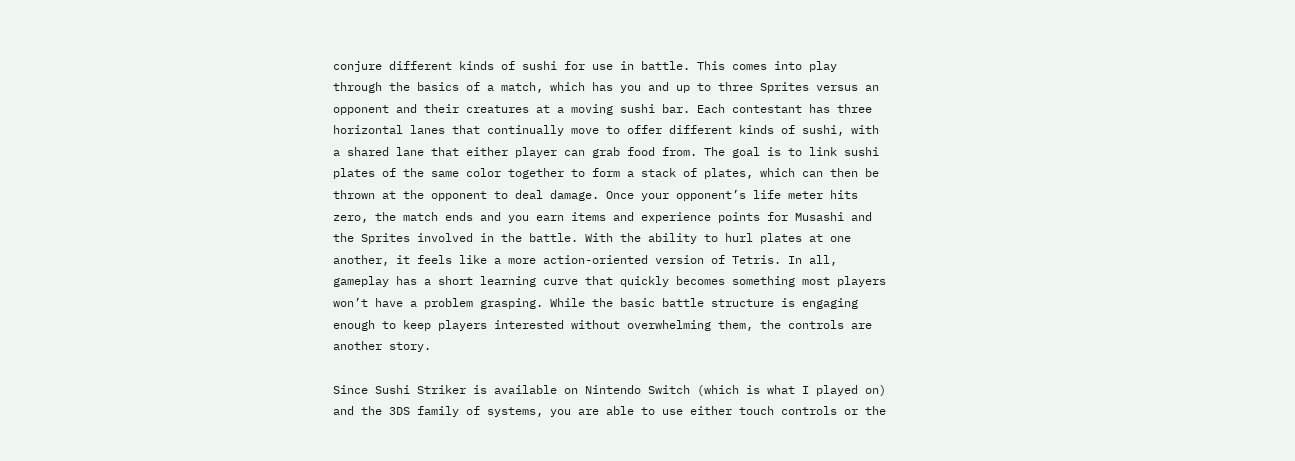conjure different kinds of sushi for use in battle. This comes into play through the basics of a match, which has you and up to three Sprites versus an opponent and their creatures at a moving sushi bar. Each contestant has three horizontal lanes that continually move to offer different kinds of sushi, with a shared lane that either player can grab food from. The goal is to link sushi plates of the same color together to form a stack of plates, which can then be thrown at the opponent to deal damage. Once your opponent’s life meter hits zero, the match ends and you earn items and experience points for Musashi and the Sprites involved in the battle. With the ability to hurl plates at one another, it feels like a more action-oriented version of Tetris. In all, gameplay has a short learning curve that quickly becomes something most players won’t have a problem grasping. While the basic battle structure is engaging enough to keep players interested without overwhelming them, the controls are another story.

Since Sushi Striker is available on Nintendo Switch (which is what I played on) and the 3DS family of systems, you are able to use either touch controls or the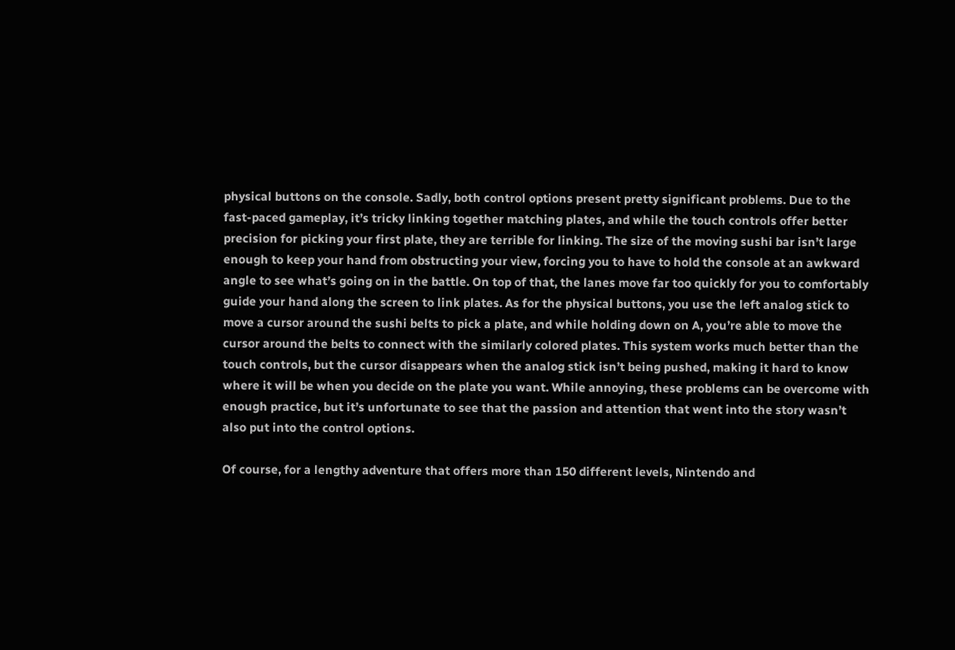physical buttons on the console. Sadly, both control options present pretty significant problems. Due to the fast-paced gameplay, it’s tricky linking together matching plates, and while the touch controls offer better precision for picking your first plate, they are terrible for linking. The size of the moving sushi bar isn’t large enough to keep your hand from obstructing your view, forcing you to have to hold the console at an awkward angle to see what’s going on in the battle. On top of that, the lanes move far too quickly for you to comfortably guide your hand along the screen to link plates. As for the physical buttons, you use the left analog stick to move a cursor around the sushi belts to pick a plate, and while holding down on A, you’re able to move the cursor around the belts to connect with the similarly colored plates. This system works much better than the touch controls, but the cursor disappears when the analog stick isn’t being pushed, making it hard to know where it will be when you decide on the plate you want. While annoying, these problems can be overcome with enough practice, but it’s unfortunate to see that the passion and attention that went into the story wasn’t also put into the control options.

Of course, for a lengthy adventure that offers more than 150 different levels, Nintendo and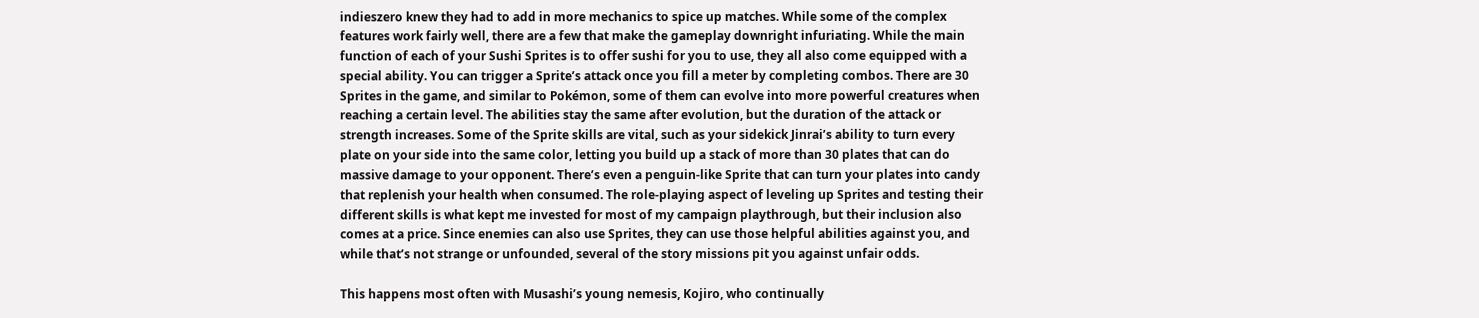indieszero knew they had to add in more mechanics to spice up matches. While some of the complex features work fairly well, there are a few that make the gameplay downright infuriating. While the main function of each of your Sushi Sprites is to offer sushi for you to use, they all also come equipped with a special ability. You can trigger a Sprite’s attack once you fill a meter by completing combos. There are 30 Sprites in the game, and similar to Pokémon, some of them can evolve into more powerful creatures when reaching a certain level. The abilities stay the same after evolution, but the duration of the attack or strength increases. Some of the Sprite skills are vital, such as your sidekick Jinrai’s ability to turn every plate on your side into the same color, letting you build up a stack of more than 30 plates that can do massive damage to your opponent. There’s even a penguin-like Sprite that can turn your plates into candy that replenish your health when consumed. The role-playing aspect of leveling up Sprites and testing their different skills is what kept me invested for most of my campaign playthrough, but their inclusion also comes at a price. Since enemies can also use Sprites, they can use those helpful abilities against you, and while that’s not strange or unfounded, several of the story missions pit you against unfair odds.

This happens most often with Musashi’s young nemesis, Kojiro, who continually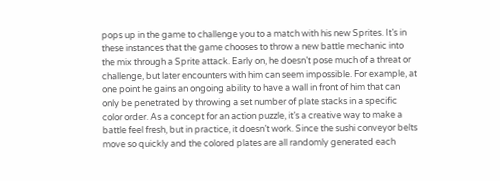pops up in the game to challenge you to a match with his new Sprites. It’s in these instances that the game chooses to throw a new battle mechanic into the mix through a Sprite attack. Early on, he doesn’t pose much of a threat or challenge, but later encounters with him can seem impossible. For example, at one point he gains an ongoing ability to have a wall in front of him that can only be penetrated by throwing a set number of plate stacks in a specific color order. As a concept for an action puzzle, it’s a creative way to make a battle feel fresh, but in practice, it doesn’t work. Since the sushi conveyor belts move so quickly and the colored plates are all randomly generated each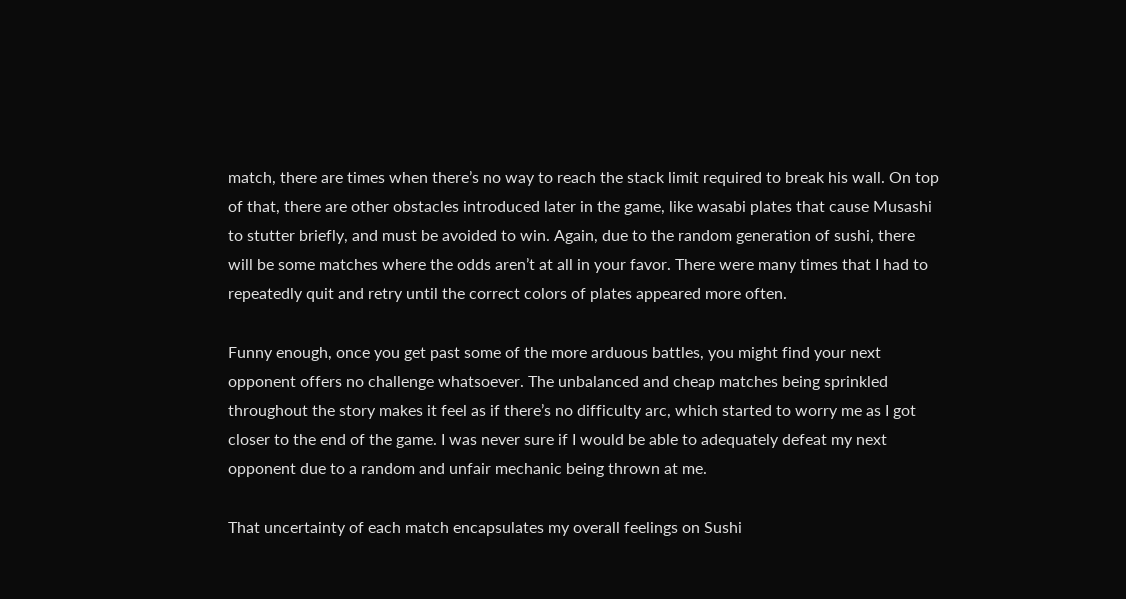match, there are times when there’s no way to reach the stack limit required to break his wall. On top of that, there are other obstacles introduced later in the game, like wasabi plates that cause Musashi to stutter briefly, and must be avoided to win. Again, due to the random generation of sushi, there will be some matches where the odds aren’t at all in your favor. There were many times that I had to repeatedly quit and retry until the correct colors of plates appeared more often.

Funny enough, once you get past some of the more arduous battles, you might find your next opponent offers no challenge whatsoever. The unbalanced and cheap matches being sprinkled throughout the story makes it feel as if there’s no difficulty arc, which started to worry me as I got closer to the end of the game. I was never sure if I would be able to adequately defeat my next opponent due to a random and unfair mechanic being thrown at me.

That uncertainty of each match encapsulates my overall feelings on Sushi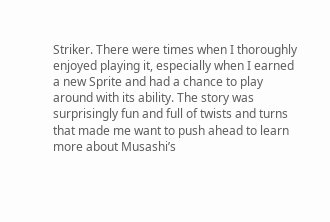Striker. There were times when I thoroughly enjoyed playing it, especially when I earned a new Sprite and had a chance to play around with its ability. The story was surprisingly fun and full of twists and turns that made me want to push ahead to learn more about Musashi’s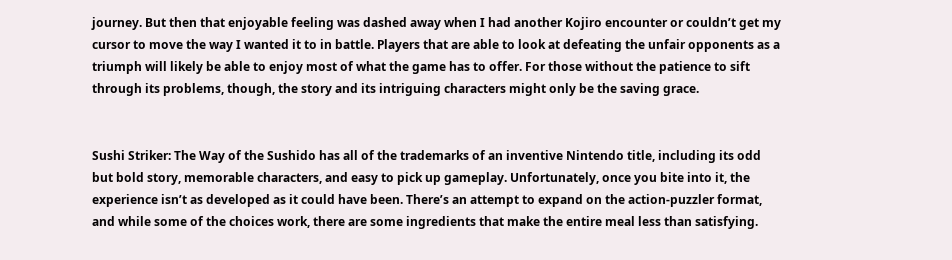journey. But then that enjoyable feeling was dashed away when I had another Kojiro encounter or couldn’t get my cursor to move the way I wanted it to in battle. Players that are able to look at defeating the unfair opponents as a triumph will likely be able to enjoy most of what the game has to offer. For those without the patience to sift through its problems, though, the story and its intriguing characters might only be the saving grace.


Sushi Striker: The Way of the Sushido has all of the trademarks of an inventive Nintendo title, including its odd but bold story, memorable characters, and easy to pick up gameplay. Unfortunately, once you bite into it, the experience isn’t as developed as it could have been. There’s an attempt to expand on the action-puzzler format, and while some of the choices work, there are some ingredients that make the entire meal less than satisfying.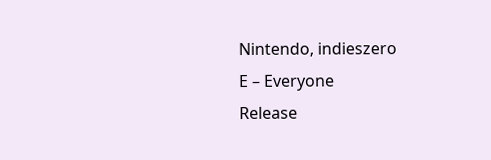Nintendo, indieszero
E – Everyone
Release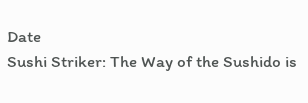Date
Sushi Striker: The Way of the Sushido is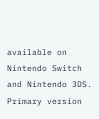available on Nintendo Switch and Nintendo 3DS. Primary version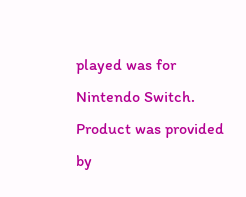played was for Nintendo Switch. Product was provided by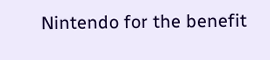Nintendo for the benefit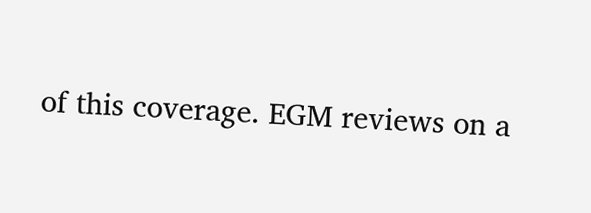of this coverage. EGM reviews on a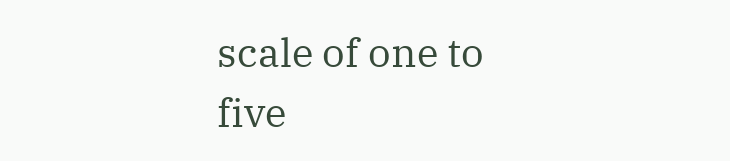scale of one to five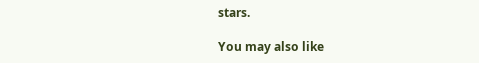stars.

You may also like